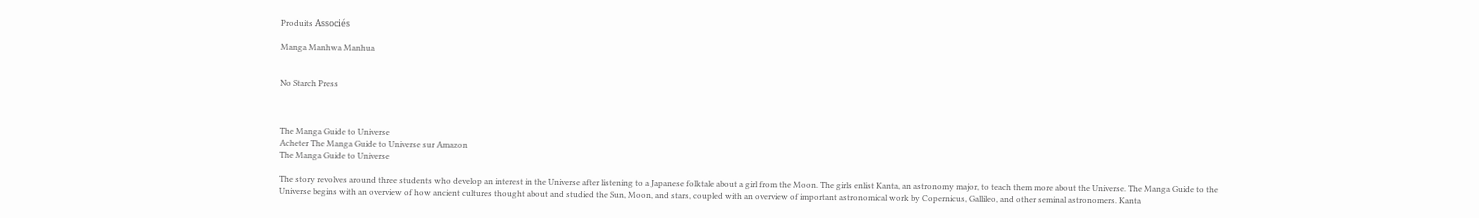Produits Associés

Manga Manhwa Manhua


No Starch Press



The Manga Guide to Universe
Acheter The Manga Guide to Universe sur Amazon
The Manga Guide to Universe

The story revolves around three students who develop an interest in the Universe after listening to a Japanese folktale about a girl from the Moon. The girls enlist Kanta, an astronomy major, to teach them more about the Universe. The Manga Guide to the Universe begins with an overview of how ancient cultures thought about and studied the Sun, Moon, and stars, coupled with an overview of important astronomical work by Copernicus, Gallileo, and other seminal astronomers. Kanta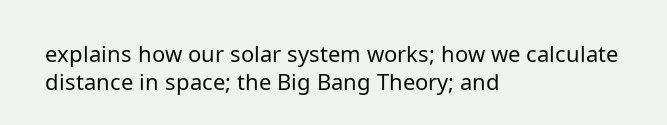explains how our solar system works; how we calculate distance in space; the Big Bang Theory; and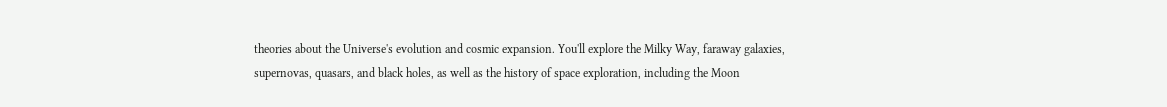theories about the Universe's evolution and cosmic expansion. You'll explore the Milky Way, faraway galaxies, supernovas, quasars, and black holes, as well as the history of space exploration, including the Moon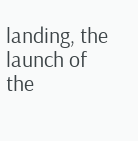landing, the launch of the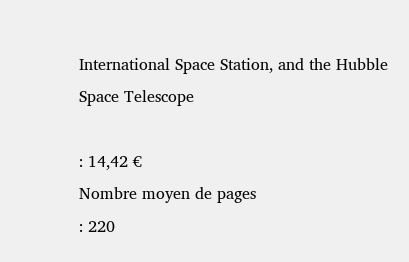International Space Station, and the Hubble Space Telescope

: 14,42 €
Nombre moyen de pages
: 220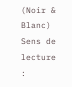(Noir & Blanc)
Sens de lecture
: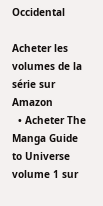Occidental

Acheter les volumes de la série sur Amazon
  • Acheter The Manga Guide to Universe volume 1 sur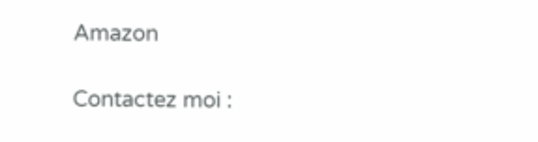Amazon

Contactez moi :